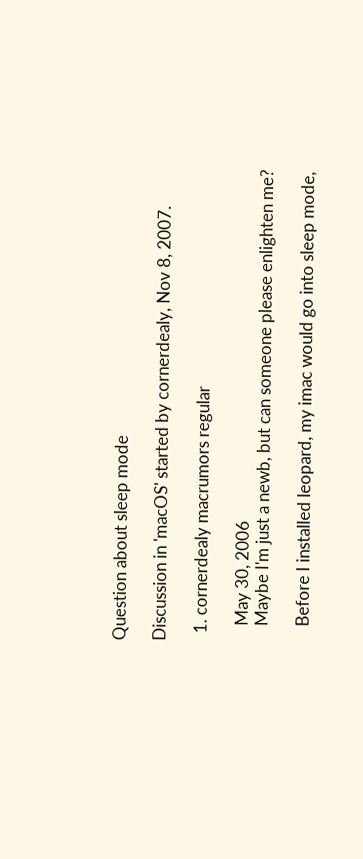Question about sleep mode

Discussion in 'macOS' started by cornerdealy, Nov 8, 2007.

  1. cornerdealy macrumors regular

    May 30, 2006
    Maybe I'm just a newb, but can someone please enlighten me?

    Before I installed leopard, my imac would go into sleep mode,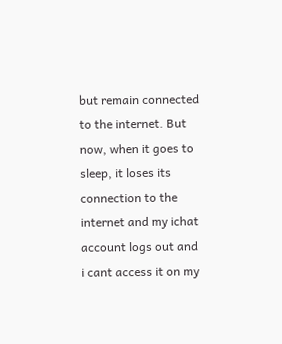but remain connected to the internet. But now, when it goes to sleep, it loses its connection to the internet and my ichat account logs out and i cant access it on my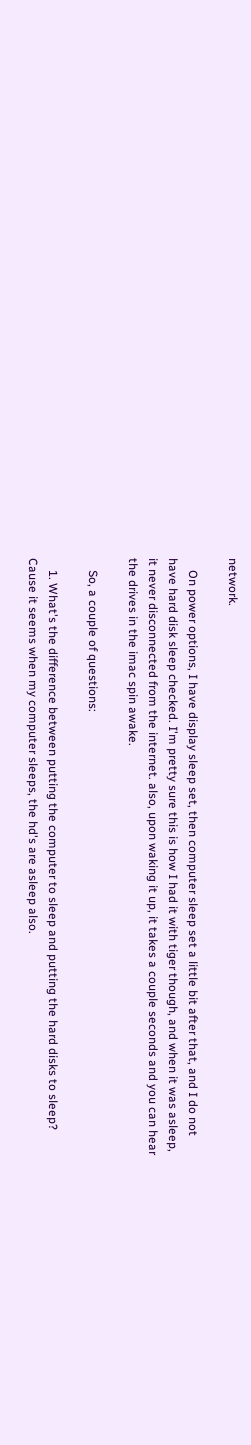network.

    On power options, I have display sleep set, then computer sleep set a little bit after that, and I do not have hard disk sleep checked. I'm pretty sure this is how I had it with tiger though, and when it was asleep, it never disconnected from the internet. also, upon waking it up, it takes a couple seconds and you can hear the drives in the imac spin awake.

    So, a couple of questions:

    1. What's the difference between putting the computer to sleep and putting the hard disks to sleep? Cause it seems when my computer sleeps, the hd's are asleep also.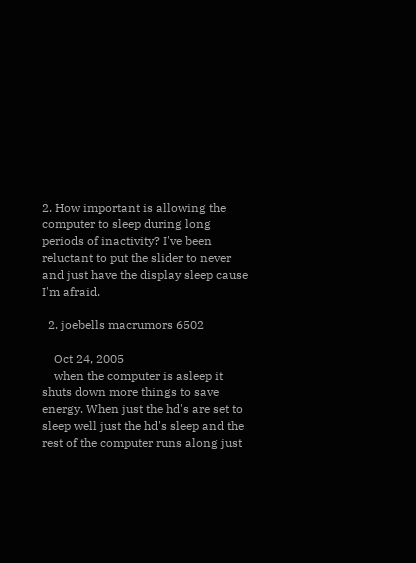2. How important is allowing the computer to sleep during long periods of inactivity? I've been reluctant to put the slider to never and just have the display sleep cause I'm afraid.

  2. joebells macrumors 6502

    Oct 24, 2005
    when the computer is asleep it shuts down more things to save energy. When just the hd's are set to sleep well just the hd's sleep and the rest of the computer runs along just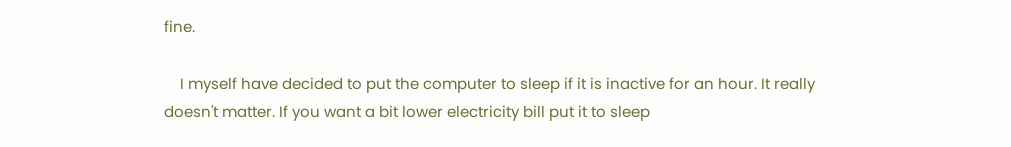fine.

    I myself have decided to put the computer to sleep if it is inactive for an hour. It really doesn't matter. If you want a bit lower electricity bill put it to sleep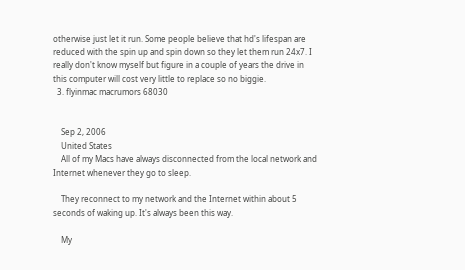otherwise just let it run. Some people believe that hd's lifespan are reduced with the spin up and spin down so they let them run 24x7. I really don't know myself but figure in a couple of years the drive in this computer will cost very little to replace so no biggie.
  3. flyinmac macrumors 68030


    Sep 2, 2006
    United States
    All of my Macs have always disconnected from the local network and Internet whenever they go to sleep.

    They reconnect to my network and the Internet within about 5 seconds of waking up. It's always been this way.

    My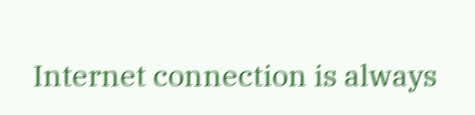Internet connection is always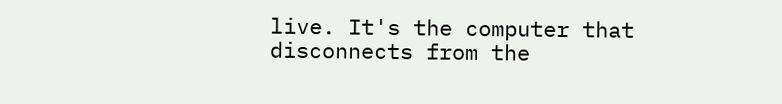live. It's the computer that disconnects from the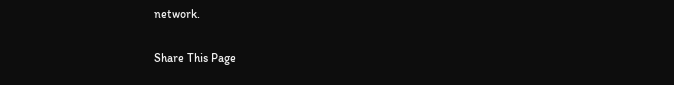network.

Share This Page